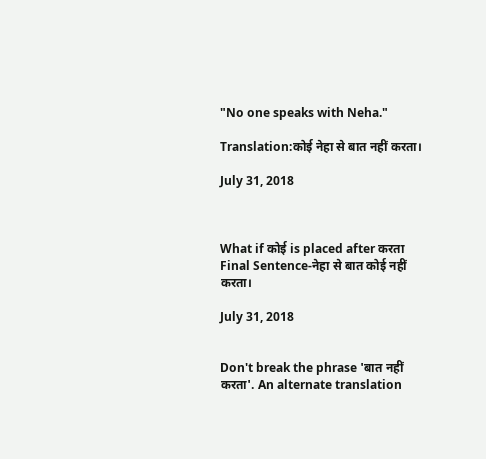"No one speaks with Neha."

Translation:कोई नेहा से बात नहीं करता।

July 31, 2018



What if कोई is placed after करता Final Sentence-नेहा से बात कोई नहीं करता।

July 31, 2018


Don't break the phrase 'बात नहीं करता'. An alternate translation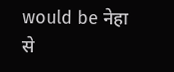would be नेहा से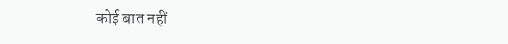कोई बात नहीं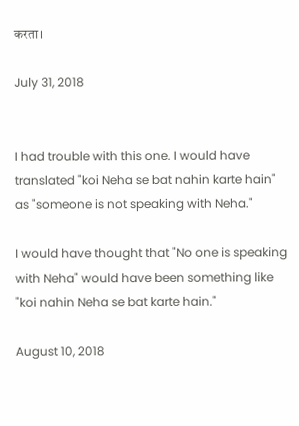करता।

July 31, 2018


I had trouble with this one. I would have translated "koi Neha se bat nahin karte hain" as "someone is not speaking with Neha."

I would have thought that "No one is speaking with Neha" would have been something like "koi nahin Neha se bat karte hain."

August 10, 2018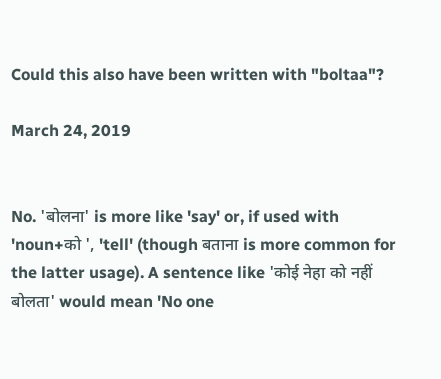Could this also have been written with "boltaa"?

March 24, 2019


No. 'बोलना' is more like 'say' or, if used with 'noun+को ', 'tell' (though बताना is more common for the latter usage). A sentence like 'कोई नेहा को नहीं बोलता' would mean 'No one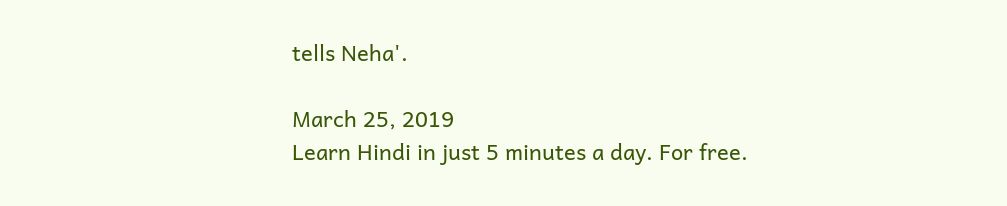tells Neha'.

March 25, 2019
Learn Hindi in just 5 minutes a day. For free.